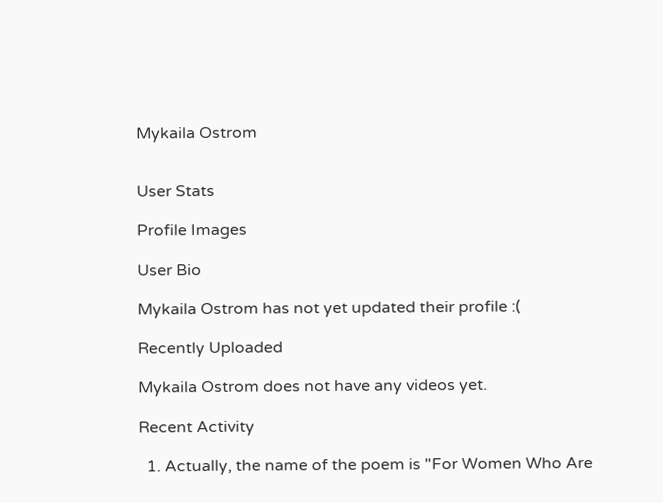Mykaila Ostrom


User Stats

Profile Images

User Bio

Mykaila Ostrom has not yet updated their profile :(

Recently Uploaded

Mykaila Ostrom does not have any videos yet.

Recent Activity

  1. Actually, the name of the poem is "For Women Who Are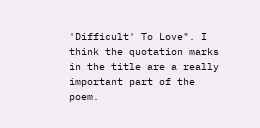'Difficult' To Love". I think the quotation marks in the title are a really important part of the poem.